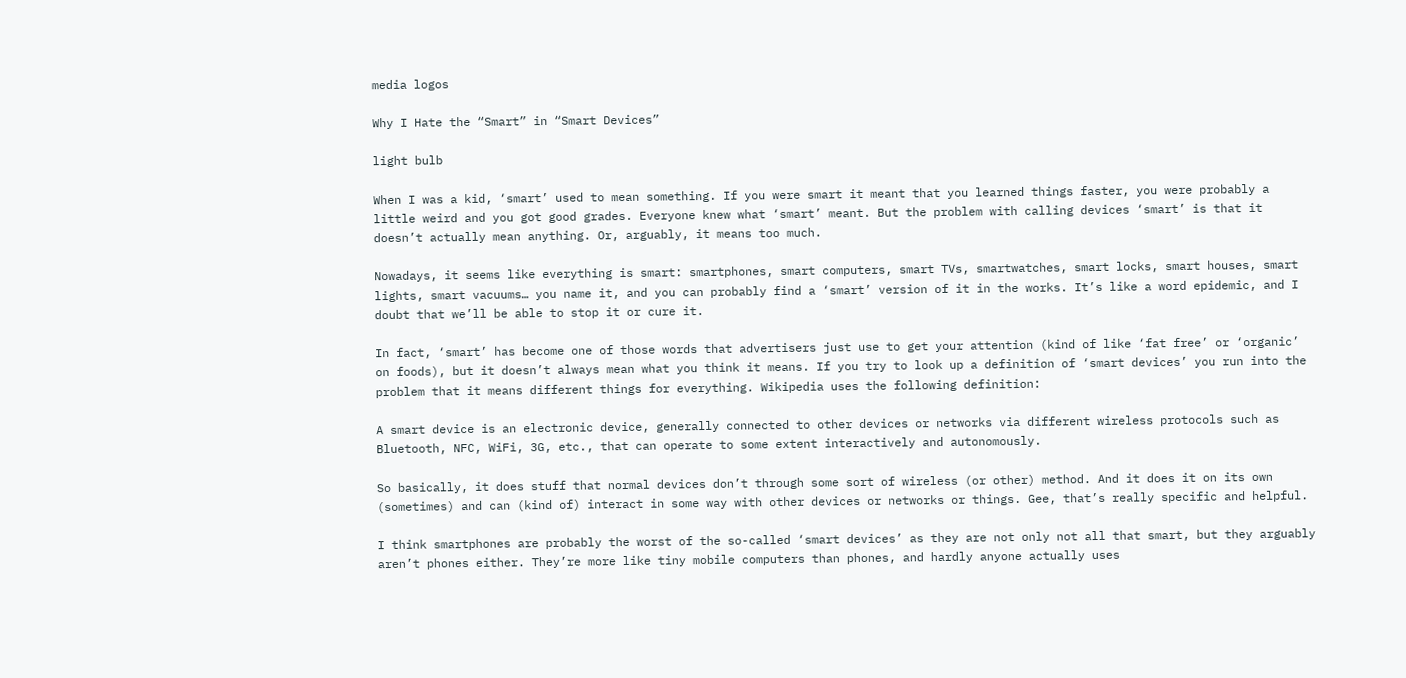media logos

Why I Hate the “Smart” in “Smart Devices”

light bulb

When I was a kid, ‘smart’ used to mean something. If you were smart it meant that you learned things faster, you were probably a little weird and you got good grades. Everyone knew what ‘smart’ meant. But the problem with calling devices ‘smart’ is that it doesn’t actually mean anything. Or, arguably, it means too much.

Nowadays, it seems like everything is smart: smartphones, smart computers, smart TVs, smartwatches, smart locks, smart houses, smart lights, smart vacuums… you name it, and you can probably find a ‘smart’ version of it in the works. It’s like a word epidemic, and I doubt that we’ll be able to stop it or cure it.

In fact, ‘smart’ has become one of those words that advertisers just use to get your attention (kind of like ‘fat free’ or ‘organic’ on foods), but it doesn’t always mean what you think it means. If you try to look up a definition of ‘smart devices’ you run into the problem that it means different things for everything. Wikipedia uses the following definition:

A smart device is an electronic device, generally connected to other devices or networks via different wireless protocols such as Bluetooth, NFC, WiFi, 3G, etc., that can operate to some extent interactively and autonomously.

So basically, it does stuff that normal devices don’t through some sort of wireless (or other) method. And it does it on its own (sometimes) and can (kind of) interact in some way with other devices or networks or things. Gee, that’s really specific and helpful.

I think smartphones are probably the worst of the so-called ‘smart devices’ as they are not only not all that smart, but they arguably aren’t phones either. They’re more like tiny mobile computers than phones, and hardly anyone actually uses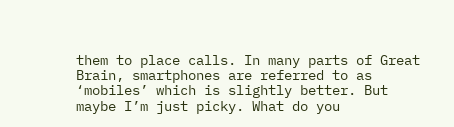them to place calls. In many parts of Great Brain, smartphones are referred to as ‘mobiles’ which is slightly better. But maybe I’m just picky. What do you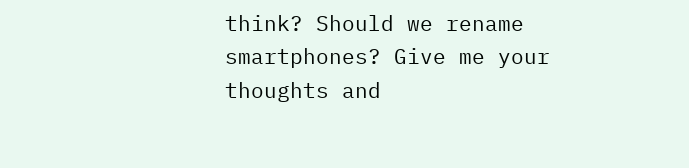think? Should we rename smartphones? Give me your thoughts and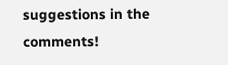suggestions in the comments!